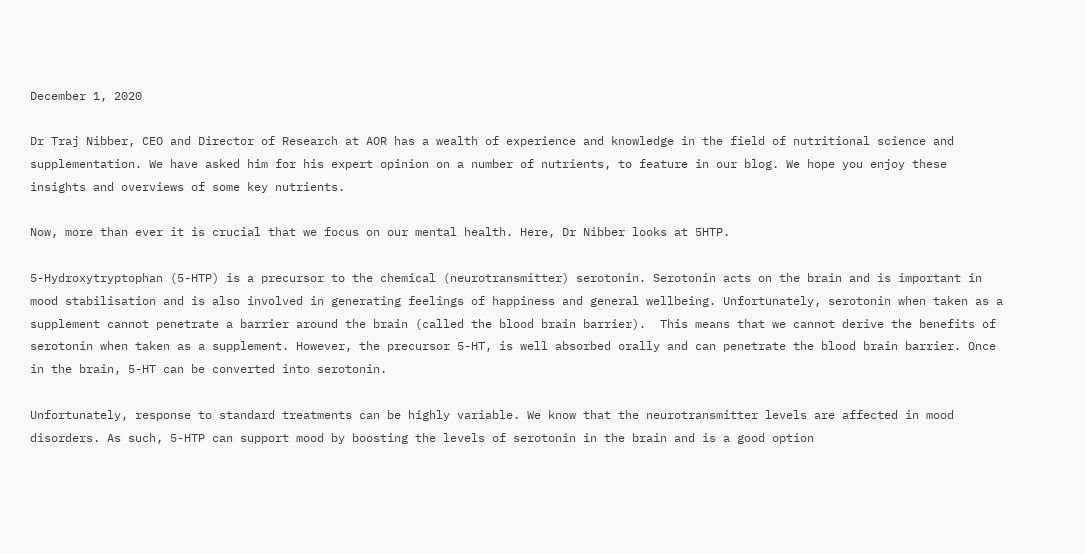December 1, 2020

Dr Traj Nibber, CEO and Director of Research at AOR has a wealth of experience and knowledge in the field of nutritional science and supplementation. We have asked him for his expert opinion on a number of nutrients, to feature in our blog. We hope you enjoy these insights and overviews of some key nutrients.

Now, more than ever it is crucial that we focus on our mental health. Here, Dr Nibber looks at 5HTP.

5-Hydroxytryptophan (5-HTP) is a precursor to the chemical (neurotransmitter) serotonin. Serotonin acts on the brain and is important in mood stabilisation and is also involved in generating feelings of happiness and general wellbeing. Unfortunately, serotonin when taken as a supplement cannot penetrate a barrier around the brain (called the blood brain barrier).  This means that we cannot derive the benefits of serotonin when taken as a supplement. However, the precursor 5-HT, is well absorbed orally and can penetrate the blood brain barrier. Once in the brain, 5-HT can be converted into serotonin.

Unfortunately, response to standard treatments can be highly variable. We know that the neurotransmitter levels are affected in mood disorders. As such, 5-HTP can support mood by boosting the levels of serotonin in the brain and is a good option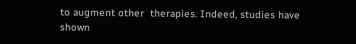to augment other  therapies. Indeed, studies have shown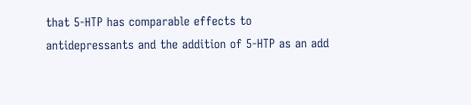that 5-HTP has comparable effects to antidepressants and the addition of 5-HTP as an add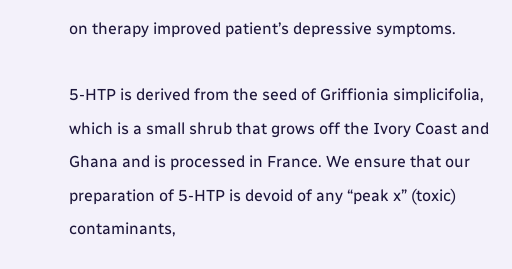on therapy improved patient’s depressive symptoms.

5-HTP is derived from the seed of Griffionia simplicifolia, which is a small shrub that grows off the Ivory Coast and Ghana and is processed in France. We ensure that our preparation of 5-HTP is devoid of any “peak x” (toxic) contaminants,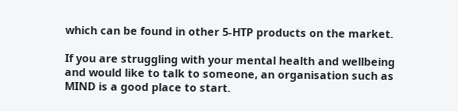which can be found in other 5-HTP products on the market.

If you are struggling with your mental health and wellbeing and would like to talk to someone, an organisation such as MIND is a good place to start.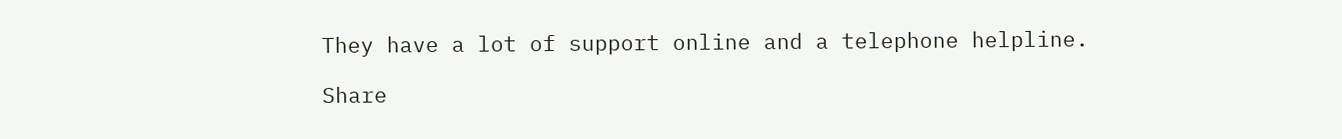They have a lot of support online and a telephone helpline.

Share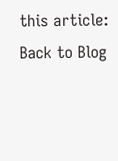this article:
Back to Blog